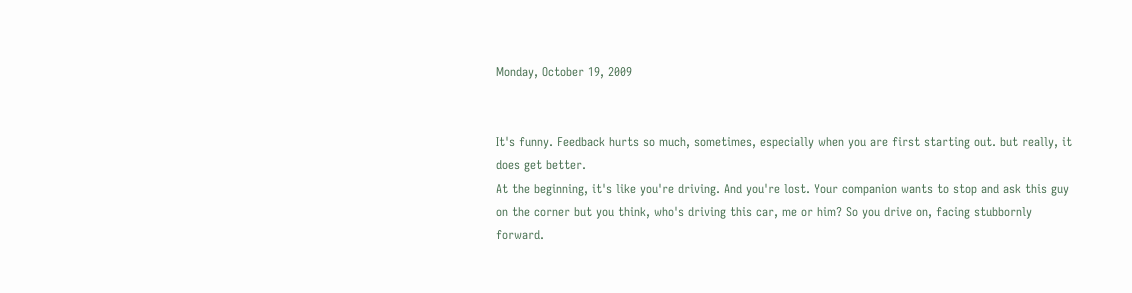Monday, October 19, 2009


It's funny. Feedback hurts so much, sometimes, especially when you are first starting out. but really, it does get better.
At the beginning, it's like you're driving. And you're lost. Your companion wants to stop and ask this guy on the corner but you think, who's driving this car, me or him? So you drive on, facing stubbornly forward.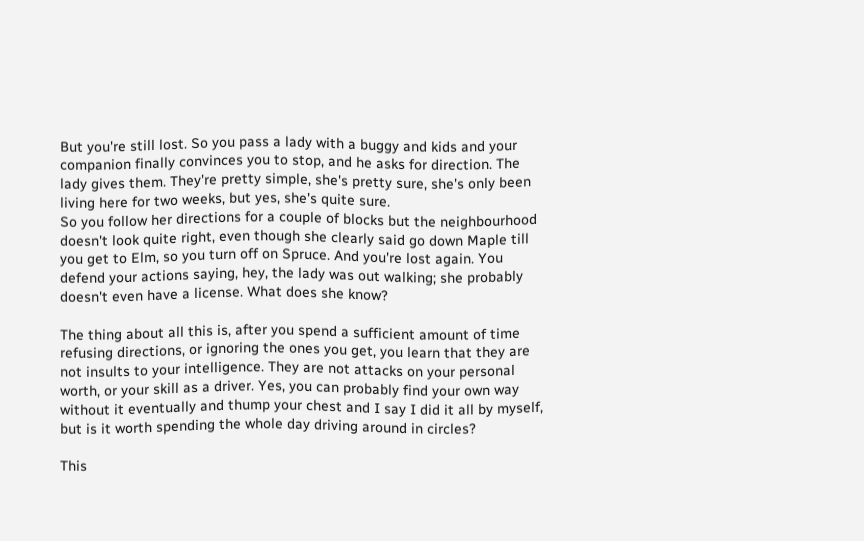But you're still lost. So you pass a lady with a buggy and kids and your companion finally convinces you to stop, and he asks for direction. The lady gives them. They're pretty simple, she's pretty sure, she's only been living here for two weeks, but yes, she's quite sure.
So you follow her directions for a couple of blocks but the neighbourhood doesn't look quite right, even though she clearly said go down Maple till you get to Elm, so you turn off on Spruce. And you're lost again. You defend your actions saying, hey, the lady was out walking; she probably doesn't even have a license. What does she know?

The thing about all this is, after you spend a sufficient amount of time refusing directions, or ignoring the ones you get, you learn that they are not insults to your intelligence. They are not attacks on your personal worth, or your skill as a driver. Yes, you can probably find your own way without it eventually and thump your chest and I say I did it all by myself, but is it worth spending the whole day driving around in circles?

This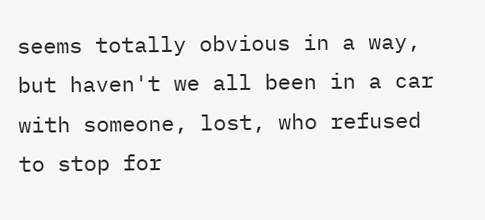seems totally obvious in a way, but haven't we all been in a car with someone, lost, who refused to stop for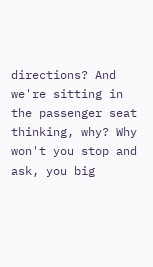directions? And we're sitting in the passenger seat thinking, why? Why won't you stop and ask, you big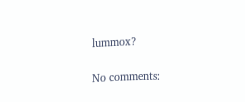lummox?

No comments: